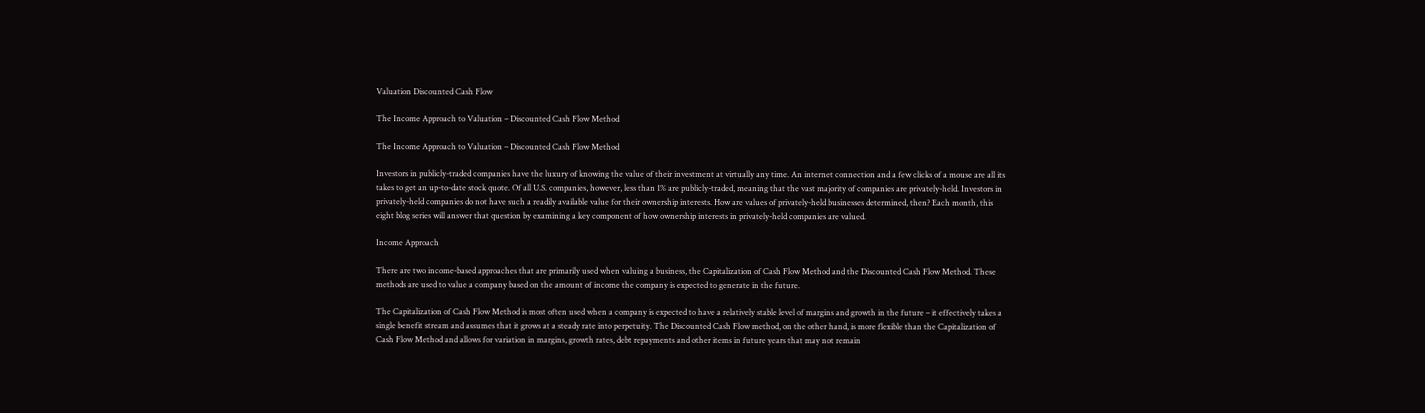Valuation Discounted Cash Flow

The Income Approach to Valuation – Discounted Cash Flow Method

The Income Approach to Valuation – Discounted Cash Flow Method

Investors in publicly-traded companies have the luxury of knowing the value of their investment at virtually any time. An internet connection and a few clicks of a mouse are all its takes to get an up-to-date stock quote. Of all U.S. companies, however, less than 1% are publicly-traded, meaning that the vast majority of companies are privately-held. Investors in privately-held companies do not have such a readily available value for their ownership interests. How are values of privately-held businesses determined, then? Each month, this eight blog series will answer that question by examining a key component of how ownership interests in privately-held companies are valued.

Income Approach

There are two income-based approaches that are primarily used when valuing a business, the Capitalization of Cash Flow Method and the Discounted Cash Flow Method. These methods are used to value a company based on the amount of income the company is expected to generate in the future.

The Capitalization of Cash Flow Method is most often used when a company is expected to have a relatively stable level of margins and growth in the future – it effectively takes a single benefit stream and assumes that it grows at a steady rate into perpetuity. The Discounted Cash Flow method, on the other hand, is more flexible than the Capitalization of Cash Flow Method and allows for variation in margins, growth rates, debt repayments and other items in future years that may not remain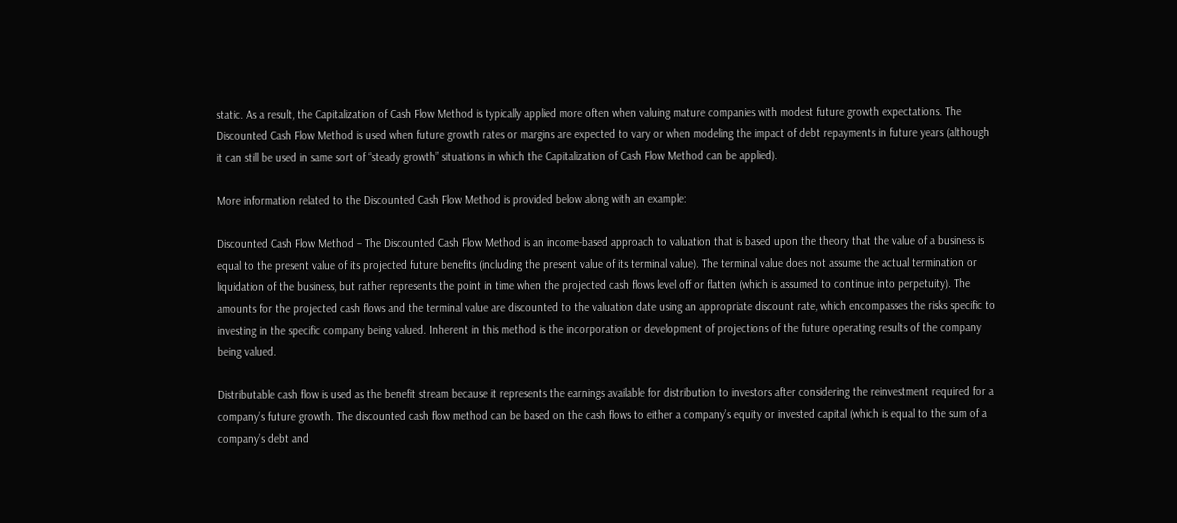static. As a result, the Capitalization of Cash Flow Method is typically applied more often when valuing mature companies with modest future growth expectations. The Discounted Cash Flow Method is used when future growth rates or margins are expected to vary or when modeling the impact of debt repayments in future years (although it can still be used in same sort of “steady growth” situations in which the Capitalization of Cash Flow Method can be applied).

More information related to the Discounted Cash Flow Method is provided below along with an example:

Discounted Cash Flow Method – The Discounted Cash Flow Method is an income-based approach to valuation that is based upon the theory that the value of a business is equal to the present value of its projected future benefits (including the present value of its terminal value). The terminal value does not assume the actual termination or liquidation of the business, but rather represents the point in time when the projected cash flows level off or flatten (which is assumed to continue into perpetuity). The amounts for the projected cash flows and the terminal value are discounted to the valuation date using an appropriate discount rate, which encompasses the risks specific to investing in the specific company being valued. Inherent in this method is the incorporation or development of projections of the future operating results of the company being valued.

Distributable cash flow is used as the benefit stream because it represents the earnings available for distribution to investors after considering the reinvestment required for a company’s future growth. The discounted cash flow method can be based on the cash flows to either a company’s equity or invested capital (which is equal to the sum of a company’s debt and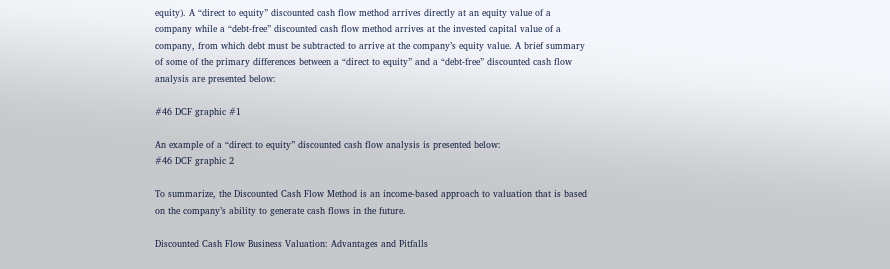equity). A “direct to equity” discounted cash flow method arrives directly at an equity value of a company while a “debt-free” discounted cash flow method arrives at the invested capital value of a company, from which debt must be subtracted to arrive at the company’s equity value. A brief summary of some of the primary differences between a “direct to equity” and a “debt-free” discounted cash flow analysis are presented below:

#46 DCF graphic #1

An example of a “direct to equity” discounted cash flow analysis is presented below:
#46 DCF graphic 2

To summarize, the Discounted Cash Flow Method is an income-based approach to valuation that is based on the company’s ability to generate cash flows in the future.

Discounted Cash Flow Business Valuation: Advantages and Pitfalls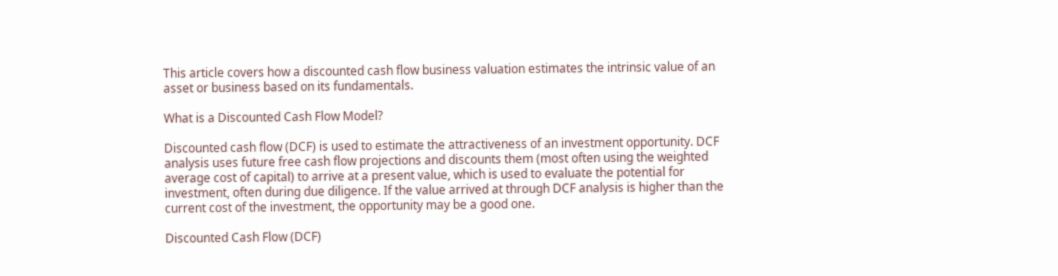This article covers how a discounted cash flow business valuation estimates the intrinsic value of an asset or business based on its fundamentals.

What is a Discounted Cash Flow Model?

Discounted cash flow (DCF) is used to estimate the attractiveness of an investment opportunity. DCF analysis uses future free cash flow projections and discounts them (most often using the weighted average cost of capital) to arrive at a present value, which is used to evaluate the potential for investment, often during due diligence. If the value arrived at through DCF analysis is higher than the current cost of the investment, the opportunity may be a good one.

Discounted Cash Flow (DCF)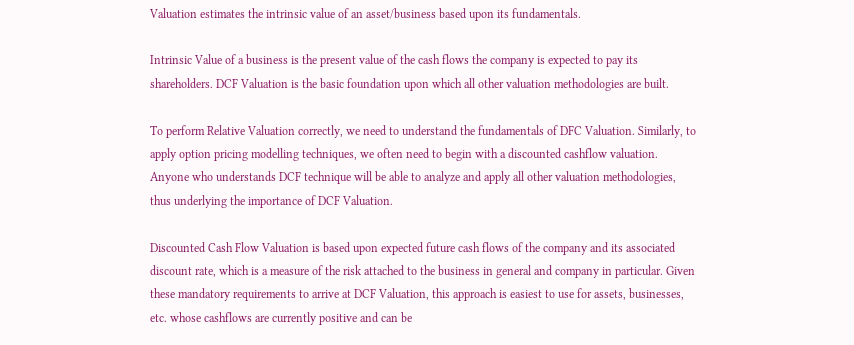Valuation estimates the intrinsic value of an asset/business based upon its fundamentals.

Intrinsic Value of a business is the present value of the cash flows the company is expected to pay its shareholders. DCF Valuation is the basic foundation upon which all other valuation methodologies are built.

To perform Relative Valuation correctly, we need to understand the fundamentals of DFC Valuation. Similarly, to apply option pricing modelling techniques, we often need to begin with a discounted cashflow valuation. Anyone who understands DCF technique will be able to analyze and apply all other valuation methodologies, thus underlying the importance of DCF Valuation.

Discounted Cash Flow Valuation is based upon expected future cash flows of the company and its associated discount rate, which is a measure of the risk attached to the business in general and company in particular. Given these mandatory requirements to arrive at DCF Valuation, this approach is easiest to use for assets, businesses, etc. whose cashflows are currently positive and can be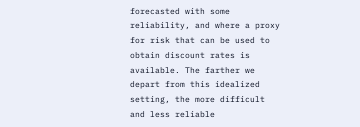forecasted with some reliability, and where a proxy for risk that can be used to obtain discount rates is available. The farther we depart from this idealized setting, the more difficult and less reliable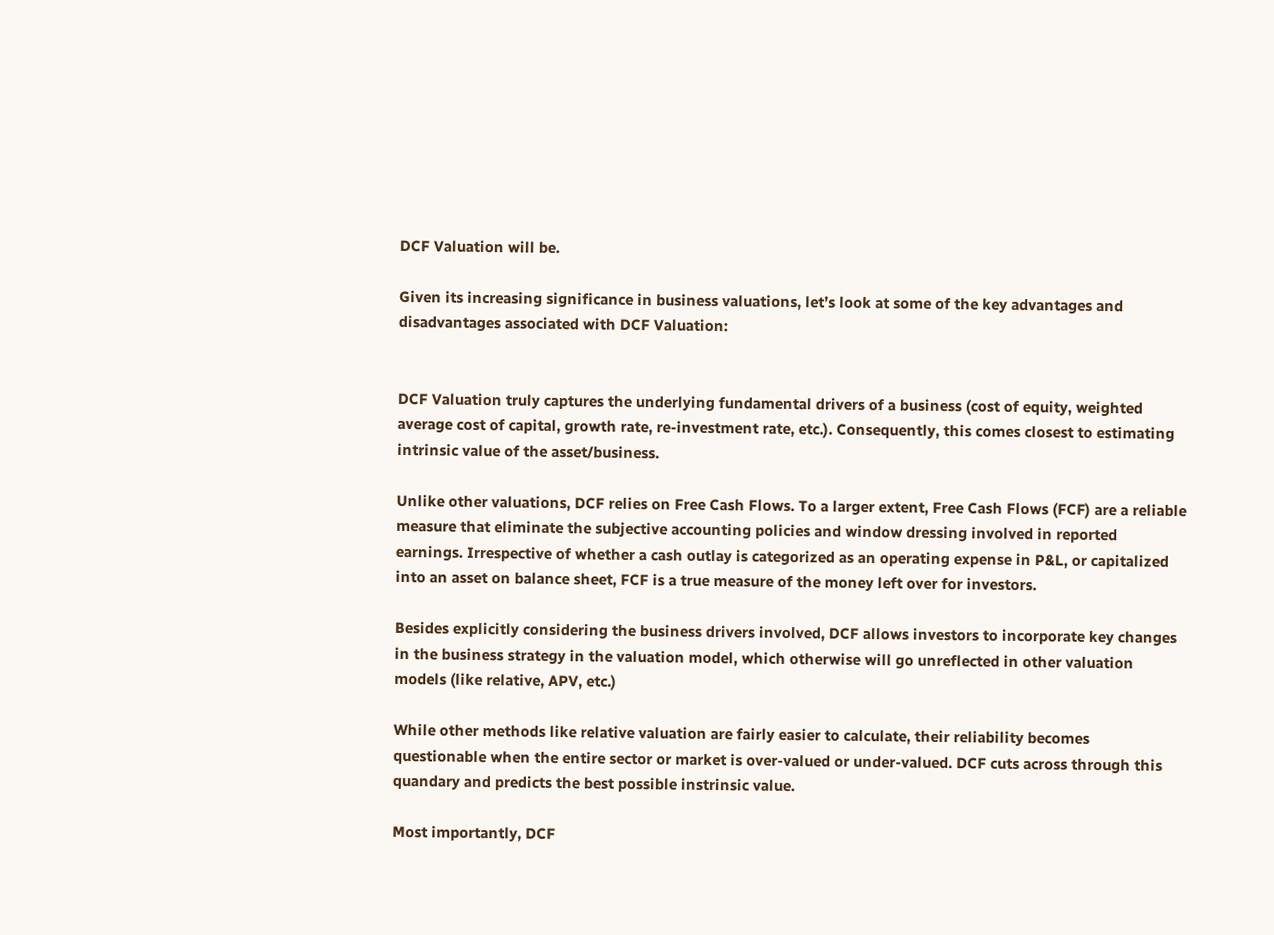DCF Valuation will be.

Given its increasing significance in business valuations, let’s look at some of the key advantages and disadvantages associated with DCF Valuation:


DCF Valuation truly captures the underlying fundamental drivers of a business (cost of equity, weighted average cost of capital, growth rate, re-investment rate, etc.). Consequently, this comes closest to estimating intrinsic value of the asset/business.

Unlike other valuations, DCF relies on Free Cash Flows. To a larger extent, Free Cash Flows (FCF) are a reliable measure that eliminate the subjective accounting policies and window dressing involved in reported earnings. Irrespective of whether a cash outlay is categorized as an operating expense in P&L, or capitalized into an asset on balance sheet, FCF is a true measure of the money left over for investors.

Besides explicitly considering the business drivers involved, DCF allows investors to incorporate key changes in the business strategy in the valuation model, which otherwise will go unreflected in other valuation models (like relative, APV, etc.)

While other methods like relative valuation are fairly easier to calculate, their reliability becomes questionable when the entire sector or market is over-valued or under-valued. DCF cuts across through this quandary and predicts the best possible instrinsic value.

Most importantly, DCF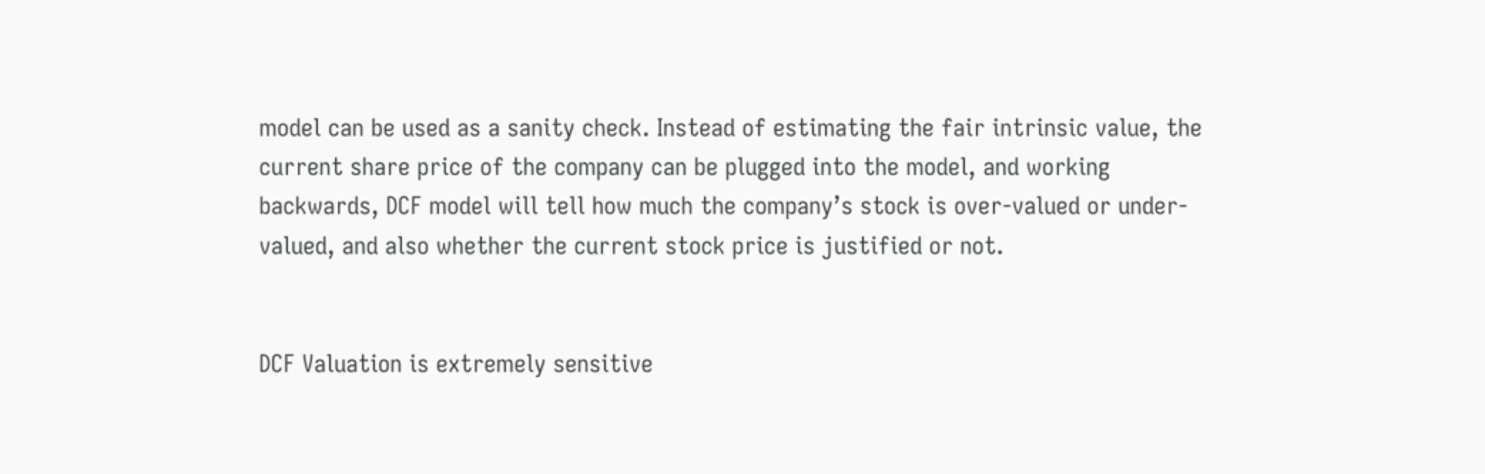model can be used as a sanity check. Instead of estimating the fair intrinsic value, the current share price of the company can be plugged into the model, and working backwards, DCF model will tell how much the company’s stock is over-valued or under-valued, and also whether the current stock price is justified or not.


DCF Valuation is extremely sensitive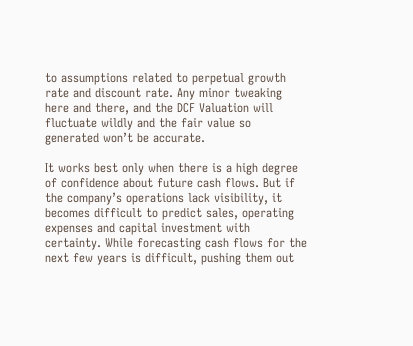to assumptions related to perpetual growth rate and discount rate. Any minor tweaking here and there, and the DCF Valuation will fluctuate wildly and the fair value so generated won’t be accurate.

It works best only when there is a high degree of confidence about future cash flows. But if the company’s operations lack visibility, it becomes difficult to predict sales, operating expenses and capital investment with certainty. While forecasting cash flows for the next few years is difficult, pushing them out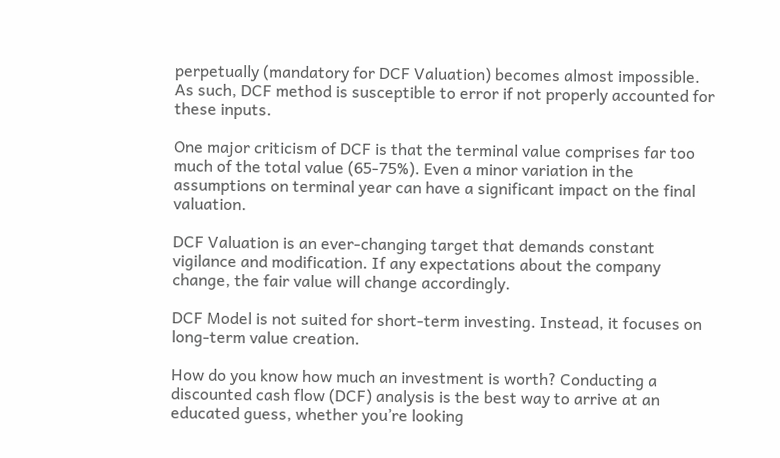perpetually (mandatory for DCF Valuation) becomes almost impossible. As such, DCF method is susceptible to error if not properly accounted for these inputs.

One major criticism of DCF is that the terminal value comprises far too much of the total value (65-75%). Even a minor variation in the assumptions on terminal year can have a significant impact on the final valuation.

DCF Valuation is an ever-changing target that demands constant vigilance and modification. If any expectations about the company change, the fair value will change accordingly.

DCF Model is not suited for short-term investing. Instead, it focuses on long-term value creation.

How do you know how much an investment is worth? Conducting a discounted cash flow (DCF) analysis is the best way to arrive at an educated guess, whether you’re looking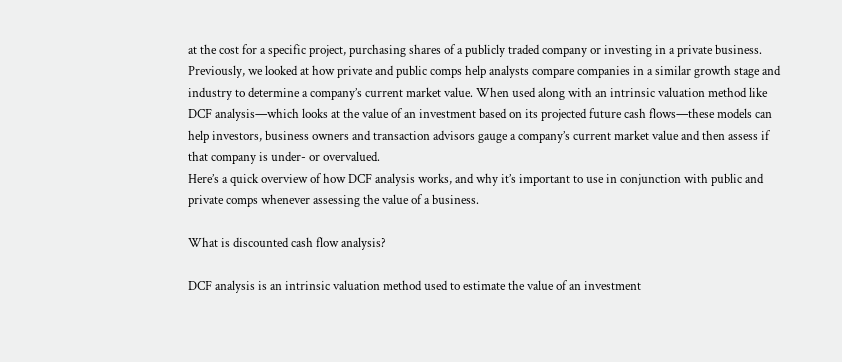at the cost for a specific project, purchasing shares of a publicly traded company or investing in a private business.
Previously, we looked at how private and public comps help analysts compare companies in a similar growth stage and industry to determine a company’s current market value. When used along with an intrinsic valuation method like DCF analysis—which looks at the value of an investment based on its projected future cash flows—these models can help investors, business owners and transaction advisors gauge a company’s current market value and then assess if that company is under- or overvalued.
Here’s a quick overview of how DCF analysis works, and why it’s important to use in conjunction with public and private comps whenever assessing the value of a business.

What is discounted cash flow analysis?

DCF analysis is an intrinsic valuation method used to estimate the value of an investment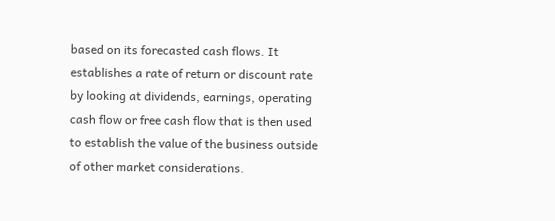based on its forecasted cash flows. It establishes a rate of return or discount rate by looking at dividends, earnings, operating cash flow or free cash flow that is then used to establish the value of the business outside of other market considerations.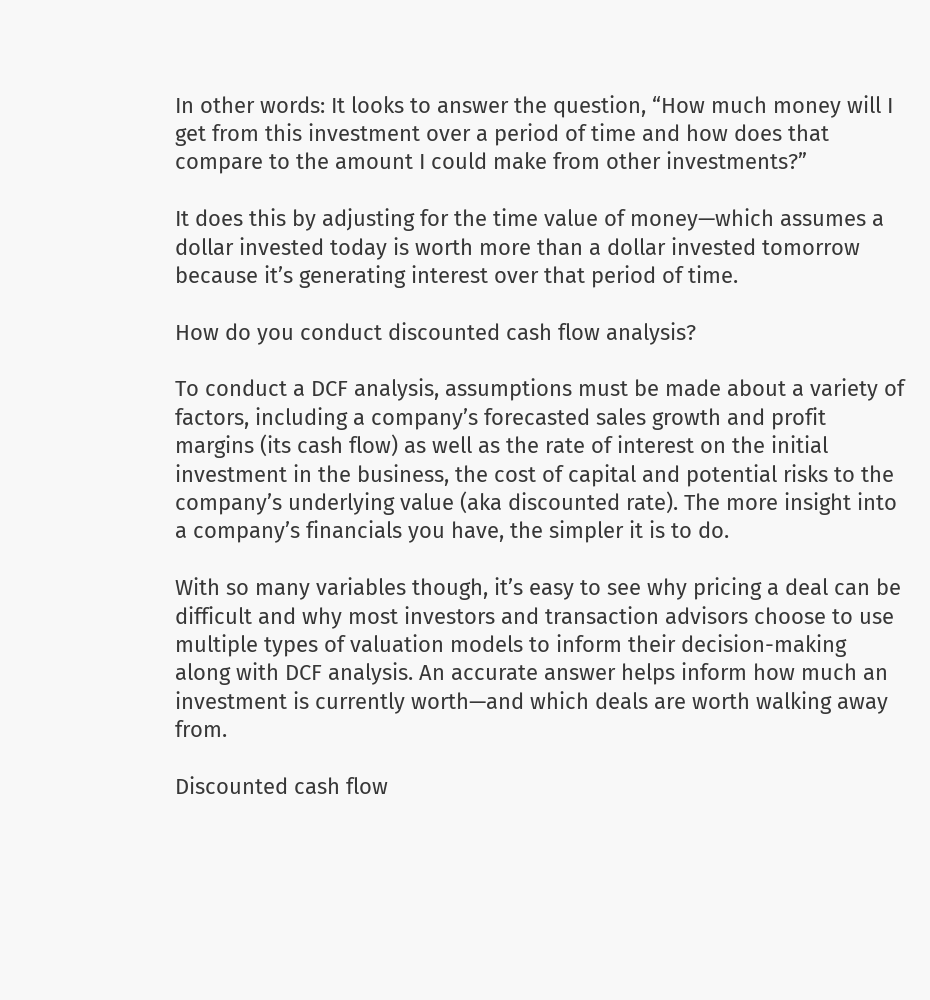In other words: It looks to answer the question, “How much money will I get from this investment over a period of time and how does that compare to the amount I could make from other investments?”

It does this by adjusting for the time value of money—which assumes a dollar invested today is worth more than a dollar invested tomorrow because it’s generating interest over that period of time.

How do you conduct discounted cash flow analysis?

To conduct a DCF analysis, assumptions must be made about a variety of factors, including a company’s forecasted sales growth and profit margins (its cash flow) as well as the rate of interest on the initial investment in the business, the cost of capital and potential risks to the company’s underlying value (aka discounted rate). The more insight into a company’s financials you have, the simpler it is to do.

With so many variables though, it’s easy to see why pricing a deal can be difficult and why most investors and transaction advisors choose to use multiple types of valuation models to inform their decision-making along with DCF analysis. An accurate answer helps inform how much an investment is currently worth—and which deals are worth walking away from.

Discounted cash flow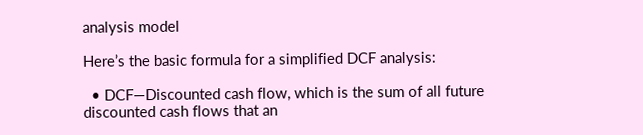analysis model

Here’s the basic formula for a simplified DCF analysis:

  • DCF—Discounted cash flow, which is the sum of all future discounted cash flows that an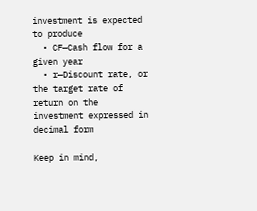investment is expected to produce
  • CF—Cash flow for a given year
  • r—Discount rate, or the target rate of return on the investment expressed in decimal form

Keep in mind,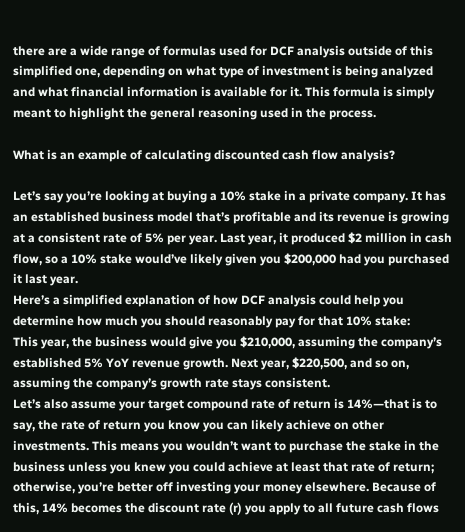there are a wide range of formulas used for DCF analysis outside of this simplified one, depending on what type of investment is being analyzed and what financial information is available for it. This formula is simply meant to highlight the general reasoning used in the process.

What is an example of calculating discounted cash flow analysis?

Let’s say you’re looking at buying a 10% stake in a private company. It has an established business model that’s profitable and its revenue is growing at a consistent rate of 5% per year. Last year, it produced $2 million in cash flow, so a 10% stake would’ve likely given you $200,000 had you purchased it last year.
Here’s a simplified explanation of how DCF analysis could help you determine how much you should reasonably pay for that 10% stake:
This year, the business would give you $210,000, assuming the company’s established 5% YoY revenue growth. Next year, $220,500, and so on, assuming the company’s growth rate stays consistent.
Let’s also assume your target compound rate of return is 14%—that is to say, the rate of return you know you can likely achieve on other investments. This means you wouldn’t want to purchase the stake in the business unless you knew you could achieve at least that rate of return; otherwise, you’re better off investing your money elsewhere. Because of this, 14% becomes the discount rate (r) you apply to all future cash flows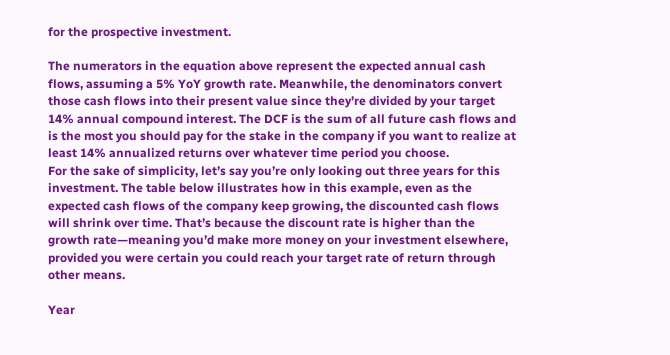for the prospective investment.

The numerators in the equation above represent the expected annual cash flows, assuming a 5% YoY growth rate. Meanwhile, the denominators convert those cash flows into their present value since they’re divided by your target 14% annual compound interest. The DCF is the sum of all future cash flows and is the most you should pay for the stake in the company if you want to realize at least 14% annualized returns over whatever time period you choose.
For the sake of simplicity, let’s say you’re only looking out three years for this investment. The table below illustrates how in this example, even as the expected cash flows of the company keep growing, the discounted cash flows will shrink over time. That’s because the discount rate is higher than the growth rate—meaning you’d make more money on your investment elsewhere, provided you were certain you could reach your target rate of return through other means.

Year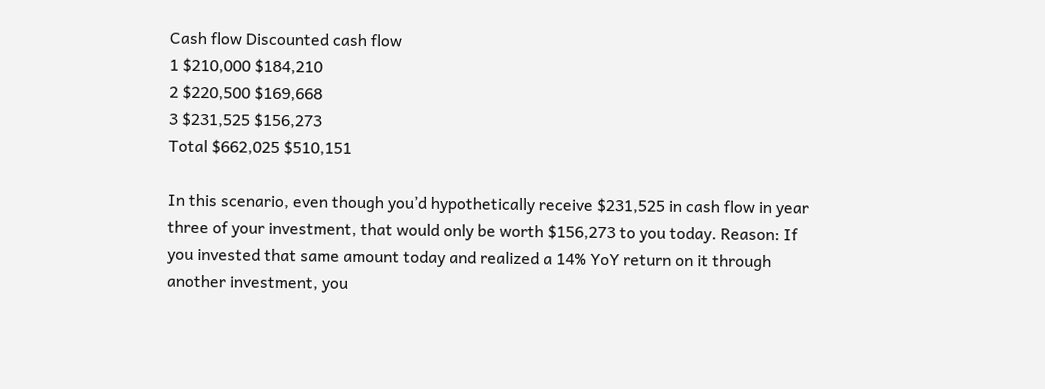Cash flow Discounted cash flow
1 $210,000 $184,210
2 $220,500 $169,668
3 $231,525 $156,273
Total $662,025 $510,151

In this scenario, even though you’d hypothetically receive $231,525 in cash flow in year three of your investment, that would only be worth $156,273 to you today. Reason: If you invested that same amount today and realized a 14% YoY return on it through another investment, you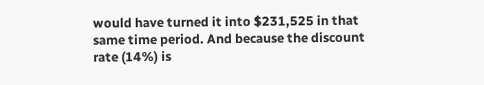would have turned it into $231,525 in that same time period. And because the discount rate (14%) is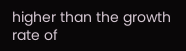higher than the growth rate of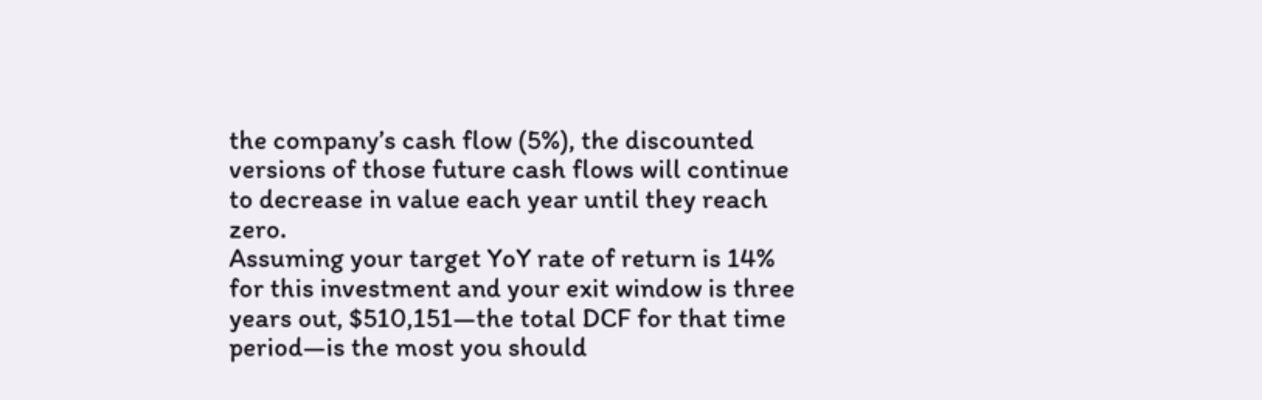the company’s cash flow (5%), the discounted versions of those future cash flows will continue to decrease in value each year until they reach zero.
Assuming your target YoY rate of return is 14% for this investment and your exit window is three years out, $510,151—the total DCF for that time period—is the most you should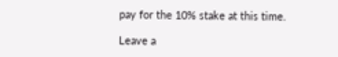pay for the 10% stake at this time.

Leave a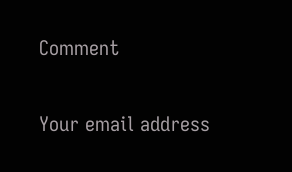Comment

Your email address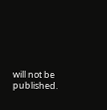will not be published.